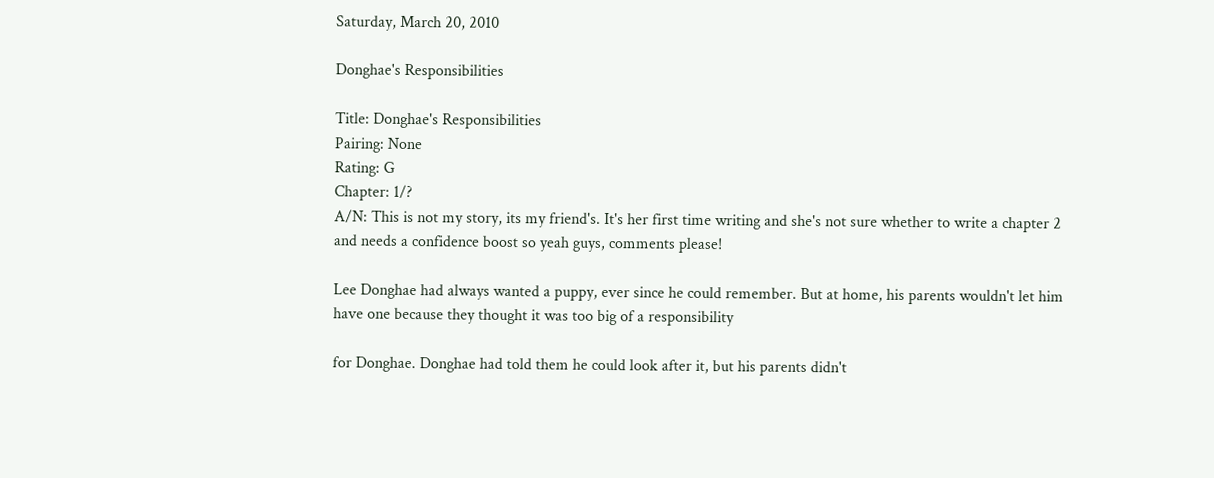Saturday, March 20, 2010

Donghae's Responsibilities

Title: Donghae's Responsibilities
Pairing: None
Rating: G
Chapter: 1/?
A/N: This is not my story, its my friend's. It's her first time writing and she's not sure whether to write a chapter 2 and needs a confidence boost so yeah guys, comments please!

Lee Donghae had always wanted a puppy, ever since he could remember. But at home, his parents wouldn't let him have one because they thought it was too big of a responsibility

for Donghae. Donghae had told them he could look after it, but his parents didn't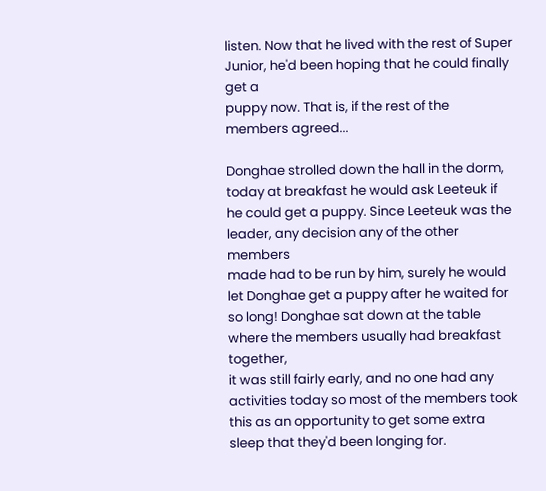listen. Now that he lived with the rest of Super Junior, he'd been hoping that he could finally get a
puppy now. That is, if the rest of the members agreed...

Donghae strolled down the hall in the dorm, today at breakfast he would ask Leeteuk if he could get a puppy. Since Leeteuk was the leader, any decision any of the other members
made had to be run by him, surely he would let Donghae get a puppy after he waited for so long! Donghae sat down at the table where the members usually had breakfast together,
it was still fairly early, and no one had any activities today so most of the members took this as an opportunity to get some extra sleep that they'd been longing for.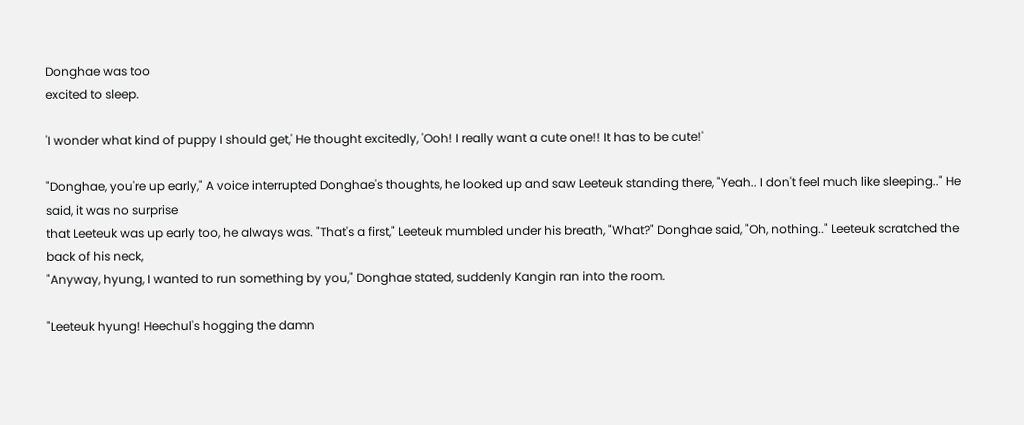Donghae was too
excited to sleep.

'I wonder what kind of puppy I should get,' He thought excitedly, 'Ooh! I really want a cute one!! It has to be cute!'

"Donghae, you're up early," A voice interrupted Donghae's thoughts, he looked up and saw Leeteuk standing there, "Yeah.. I don't feel much like sleeping.." He said, it was no surprise
that Leeteuk was up early too, he always was. "That's a first," Leeteuk mumbled under his breath, "What?" Donghae said, "Oh, nothing.." Leeteuk scratched the back of his neck,
"Anyway, hyung, I wanted to run something by you," Donghae stated, suddenly Kangin ran into the room.

"Leeteuk hyung! Heechul's hogging the damn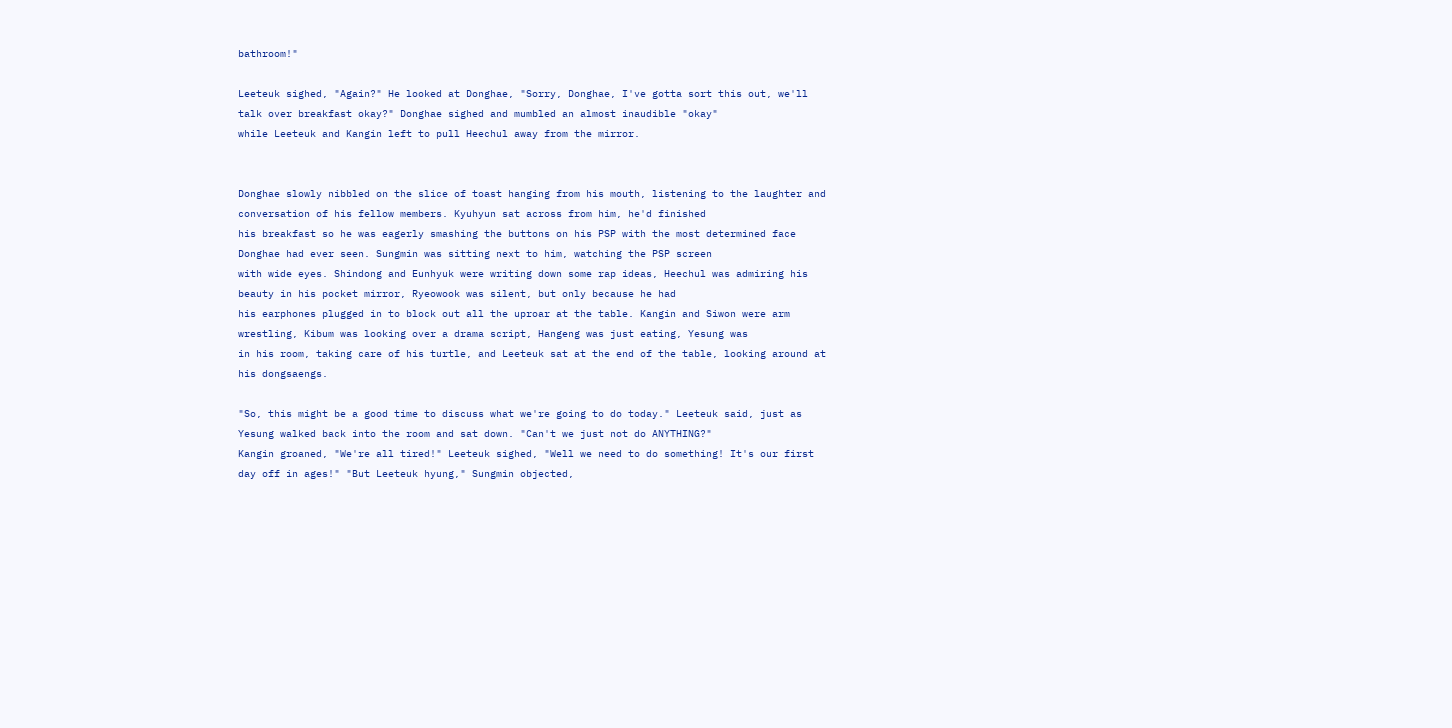bathroom!"

Leeteuk sighed, "Again?" He looked at Donghae, "Sorry, Donghae, I've gotta sort this out, we'll talk over breakfast okay?" Donghae sighed and mumbled an almost inaudible "okay"
while Leeteuk and Kangin left to pull Heechul away from the mirror.


Donghae slowly nibbled on the slice of toast hanging from his mouth, listening to the laughter and conversation of his fellow members. Kyuhyun sat across from him, he'd finished
his breakfast so he was eagerly smashing the buttons on his PSP with the most determined face Donghae had ever seen. Sungmin was sitting next to him, watching the PSP screen
with wide eyes. Shindong and Eunhyuk were writing down some rap ideas, Heechul was admiring his beauty in his pocket mirror, Ryeowook was silent, but only because he had
his earphones plugged in to block out all the uproar at the table. Kangin and Siwon were arm wrestling, Kibum was looking over a drama script, Hangeng was just eating, Yesung was
in his room, taking care of his turtle, and Leeteuk sat at the end of the table, looking around at his dongsaengs.

"So, this might be a good time to discuss what we're going to do today." Leeteuk said, just as Yesung walked back into the room and sat down. "Can't we just not do ANYTHING?"
Kangin groaned, "We're all tired!" Leeteuk sighed, "Well we need to do something! It's our first day off in ages!" "But Leeteuk hyung," Sungmin objected,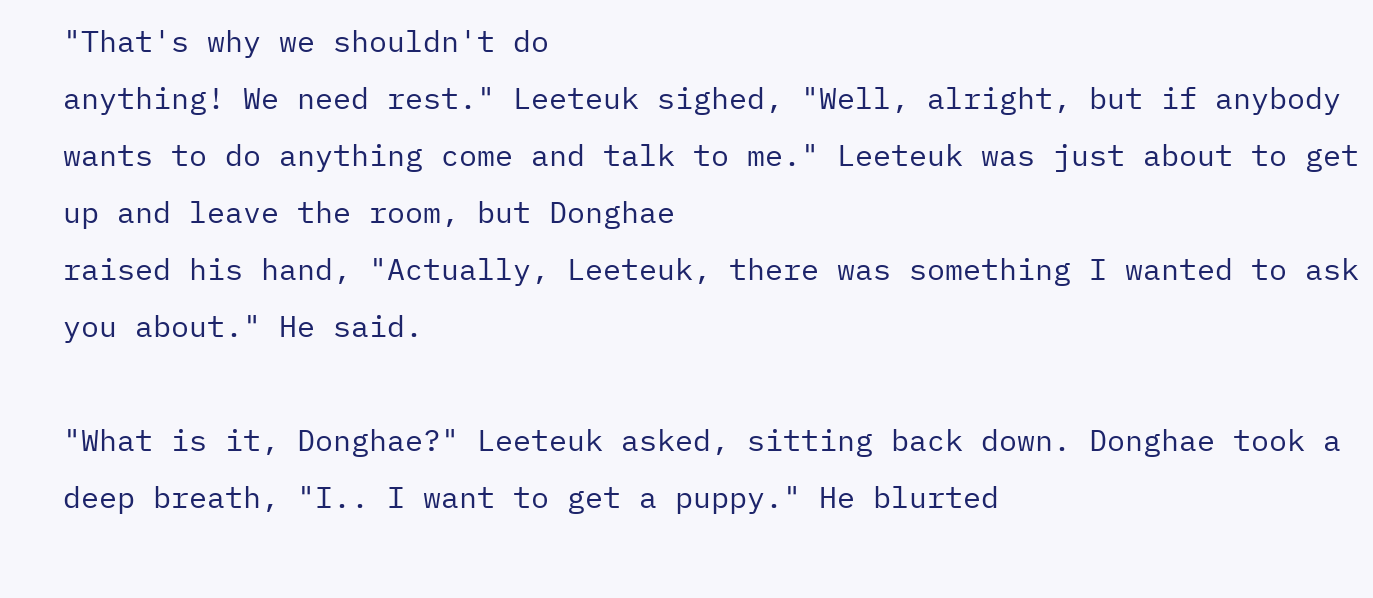"That's why we shouldn't do
anything! We need rest." Leeteuk sighed, "Well, alright, but if anybody wants to do anything come and talk to me." Leeteuk was just about to get up and leave the room, but Donghae
raised his hand, "Actually, Leeteuk, there was something I wanted to ask you about." He said.

"What is it, Donghae?" Leeteuk asked, sitting back down. Donghae took a deep breath, "I.. I want to get a puppy." He blurted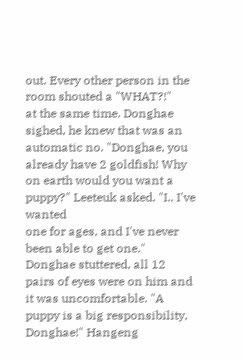out. Every other person in the room shouted a "WHAT?!"
at the same time. Donghae sighed, he knew that was an automatic no. "Donghae, you already have 2 goldfish! Why on earth would you want a puppy?" Leeteuk asked. "I.. I've wanted
one for ages, and I've never been able to get one." Donghae stuttered, all 12 pairs of eyes were on him and it was uncomfortable. "A puppy is a big responsibility, Donghae!" Hangeng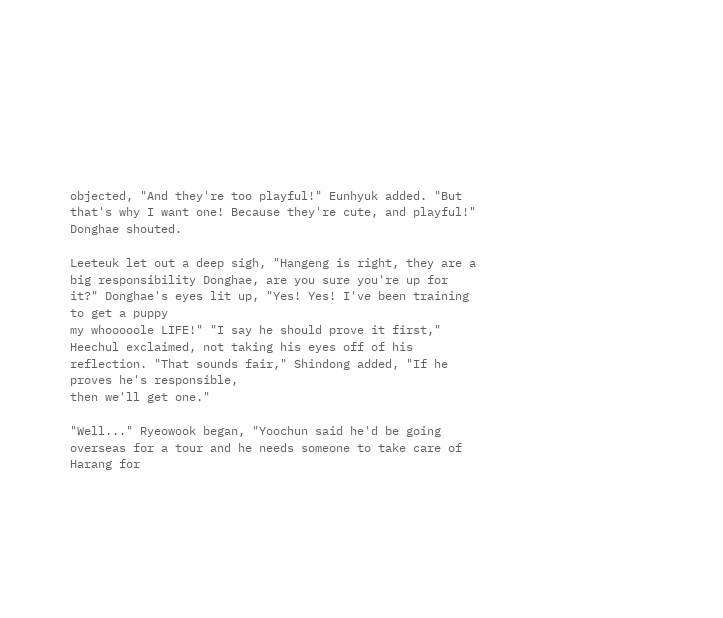objected, "And they're too playful!" Eunhyuk added. "But that's why I want one! Because they're cute, and playful!" Donghae shouted.

Leeteuk let out a deep sigh, "Hangeng is right, they are a big responsibility Donghae, are you sure you're up for it?" Donghae's eyes lit up, "Yes! Yes! I've been training to get a puppy
my whooooole LIFE!" "I say he should prove it first," Heechul exclaimed, not taking his eyes off of his reflection. "That sounds fair," Shindong added, "If he proves he's responsible,
then we'll get one."

"Well..." Ryeowook began, "Yoochun said he'd be going overseas for a tour and he needs someone to take care of Harang for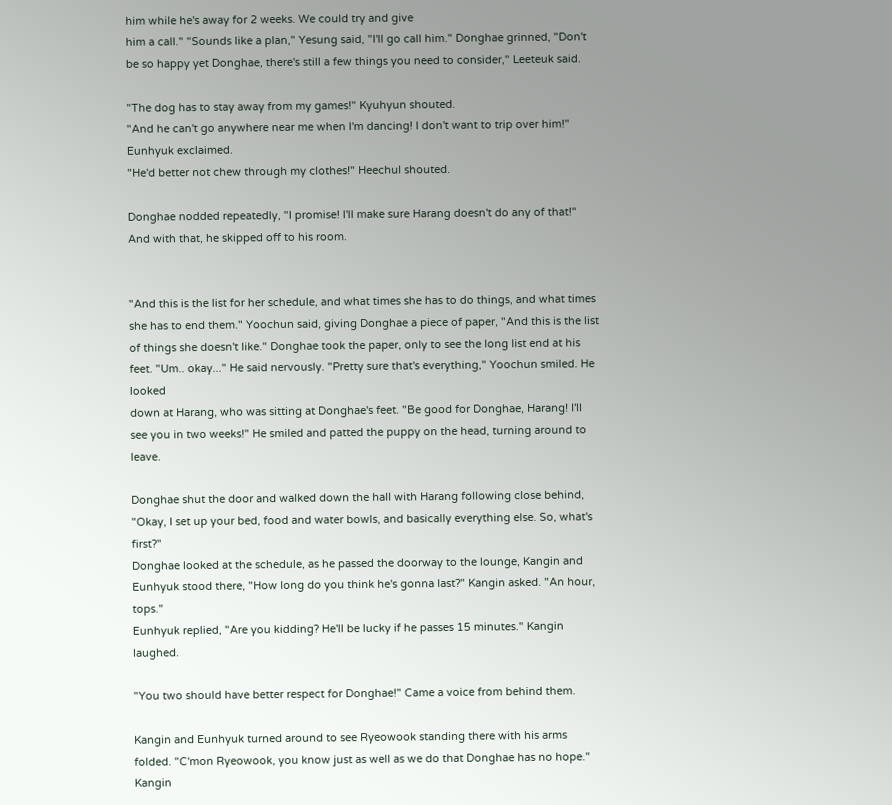him while he's away for 2 weeks. We could try and give
him a call." "Sounds like a plan," Yesung said, "I'll go call him." Donghae grinned, "Don't be so happy yet Donghae, there's still a few things you need to consider," Leeteuk said.

"The dog has to stay away from my games!" Kyuhyun shouted.
"And he can't go anywhere near me when I'm dancing! I don't want to trip over him!" Eunhyuk exclaimed.
"He'd better not chew through my clothes!" Heechul shouted.

Donghae nodded repeatedly, "I promise! I'll make sure Harang doesn't do any of that!" And with that, he skipped off to his room.


"And this is the list for her schedule, and what times she has to do things, and what times she has to end them." Yoochun said, giving Donghae a piece of paper, "And this is the list
of things she doesn't like." Donghae took the paper, only to see the long list end at his feet. "Um.. okay..." He said nervously. "Pretty sure that's everything," Yoochun smiled. He looked
down at Harang, who was sitting at Donghae's feet. "Be good for Donghae, Harang! I'll see you in two weeks!" He smiled and patted the puppy on the head, turning around to leave.

Donghae shut the door and walked down the hall with Harang following close behind, "Okay, I set up your bed, food and water bowls, and basically everything else. So, what's first?"
Donghae looked at the schedule, as he passed the doorway to the lounge, Kangin and Eunhyuk stood there, "How long do you think he's gonna last?" Kangin asked. "An hour, tops."
Eunhyuk replied, "Are you kidding? He'll be lucky if he passes 15 minutes." Kangin laughed.

"You two should have better respect for Donghae!" Came a voice from behind them.

Kangin and Eunhyuk turned around to see Ryeowook standing there with his arms folded. "C'mon Ryeowook, you know just as well as we do that Donghae has no hope." Kangin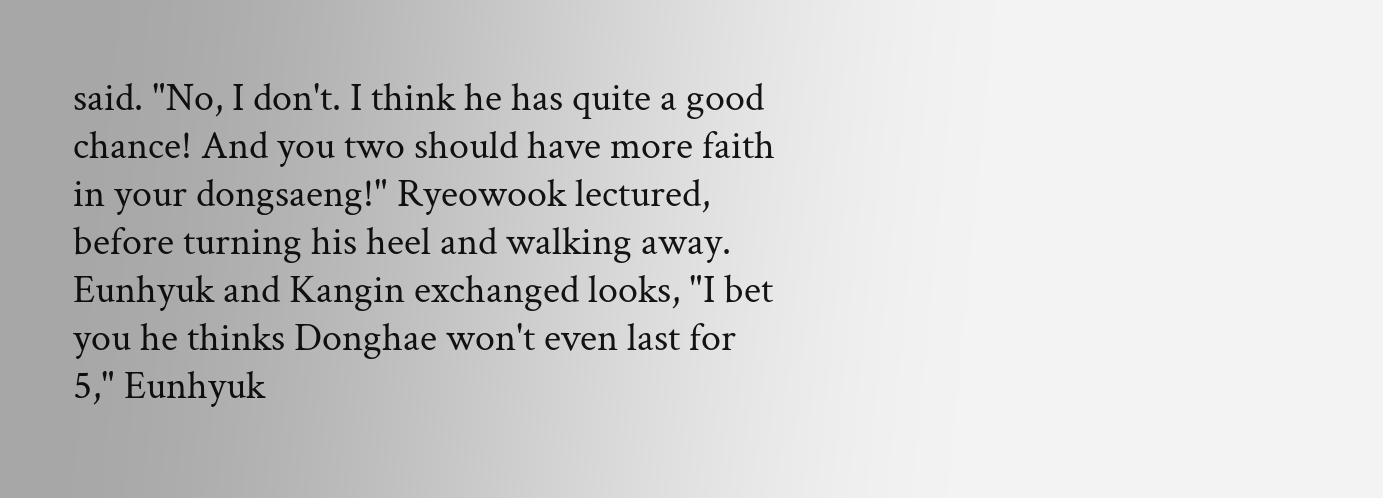said. "No, I don't. I think he has quite a good chance! And you two should have more faith in your dongsaeng!" Ryeowook lectured, before turning his heel and walking away.
Eunhyuk and Kangin exchanged looks, "I bet you he thinks Donghae won't even last for 5," Eunhyuk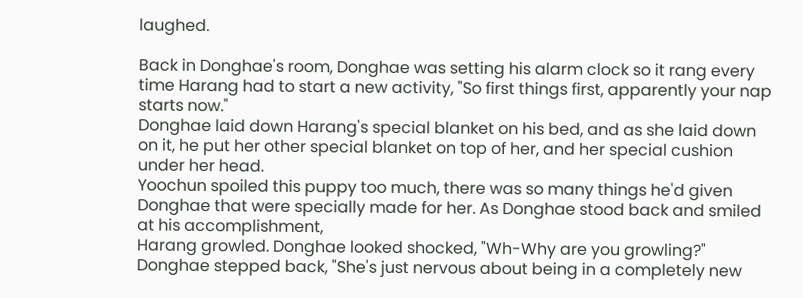laughed.

Back in Donghae's room, Donghae was setting his alarm clock so it rang every time Harang had to start a new activity, "So first things first, apparently your nap starts now."
Donghae laid down Harang's special blanket on his bed, and as she laid down on it, he put her other special blanket on top of her, and her special cushion under her head.
Yoochun spoiled this puppy too much, there was so many things he'd given Donghae that were specially made for her. As Donghae stood back and smiled at his accomplishment,
Harang growled. Donghae looked shocked, "Wh-Why are you growling?" Donghae stepped back, "She's just nervous about being in a completely new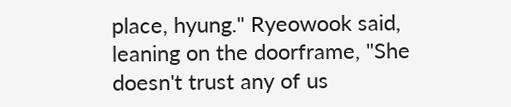place, hyung." Ryeowook said,
leaning on the doorframe, "She doesn't trust any of us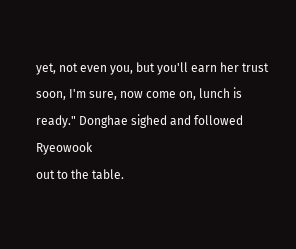yet, not even you, but you'll earn her trust soon, I'm sure, now come on, lunch is ready." Donghae sighed and followed Ryeowook
out to the table.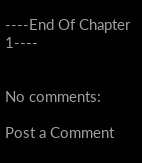----End Of Chapter 1----


No comments:

Post a Comment